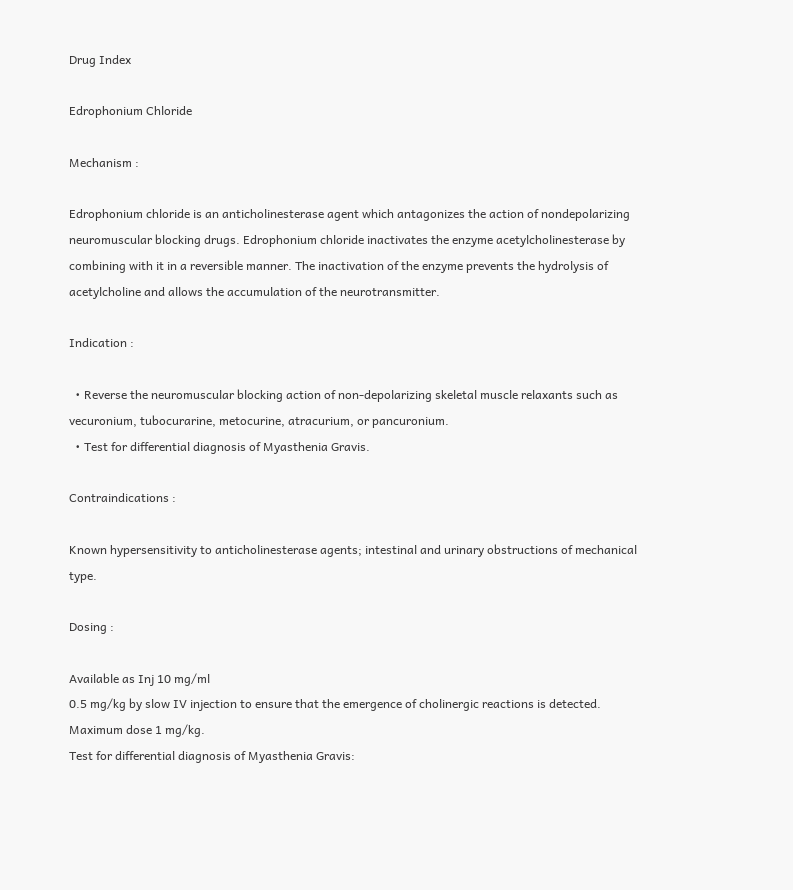Drug Index

Edrophonium Chloride

Mechanism :

Edrophonium chloride is an anticholinesterase agent which antagonizes the action of nondepolarizing neuromuscular blocking drugs. Edrophonium chloride inactivates the enzyme acetylcholinesterase by combining with it in a reversible manner. The inactivation of the enzyme prevents the hydrolysis of acetylcholine and allows the accumulation of the neurotransmitter.

Indication :

  • Reverse the neuromuscular blocking action of non-depolarizing skeletal muscle relaxants such as vecuronium, tubocurarine, metocurine, atracurium, or pancuronium.
  • Test for differential diagnosis of Myasthenia Gravis.

Contraindications :

Known hypersensitivity to anticholinesterase agents; intestinal and urinary obstructions of mechanical type.

Dosing :

Available as Inj 10 mg/ml
0.5 mg/kg by slow IV injection to ensure that the emergence of cholinergic reactions is detected. Maximum dose 1 mg/kg.
Test for differential diagnosis of Myasthenia Gravis: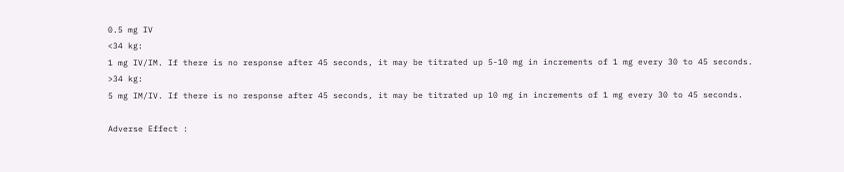0.5 mg IV
<34 kg:
1 mg IV/IM. If there is no response after 45 seconds, it may be titrated up 5-10 mg in increments of 1 mg every 30 to 45 seconds.
>34 kg:
5 mg IM/IV. If there is no response after 45 seconds, it may be titrated up 10 mg in increments of 1 mg every 30 to 45 seconds.

Adverse Effect :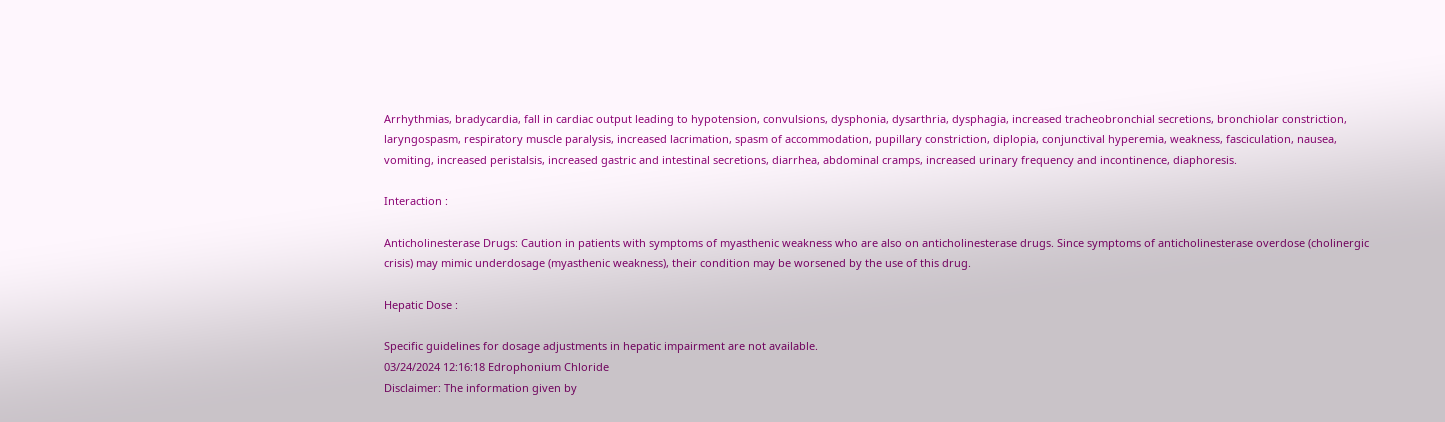Arrhythmias, bradycardia, fall in cardiac output leading to hypotension, convulsions, dysphonia, dysarthria, dysphagia, increased tracheobronchial secretions, bronchiolar constriction, laryngospasm, respiratory muscle paralysis, increased lacrimation, spasm of accommodation, pupillary constriction, diplopia, conjunctival hyperemia, weakness, fasciculation, nausea, vomiting, increased peristalsis, increased gastric and intestinal secretions, diarrhea, abdominal cramps, increased urinary frequency and incontinence, diaphoresis.

Interaction :

Anticholinesterase Drugs: Caution in patients with symptoms of myasthenic weakness who are also on anticholinesterase drugs. Since symptoms of anticholinesterase overdose (cholinergic crisis) may mimic underdosage (myasthenic weakness), their condition may be worsened by the use of this drug.

Hepatic Dose :

Specific guidelines for dosage adjustments in hepatic impairment are not available.
03/24/2024 12:16:18 Edrophonium Chloride
Disclaimer: The information given by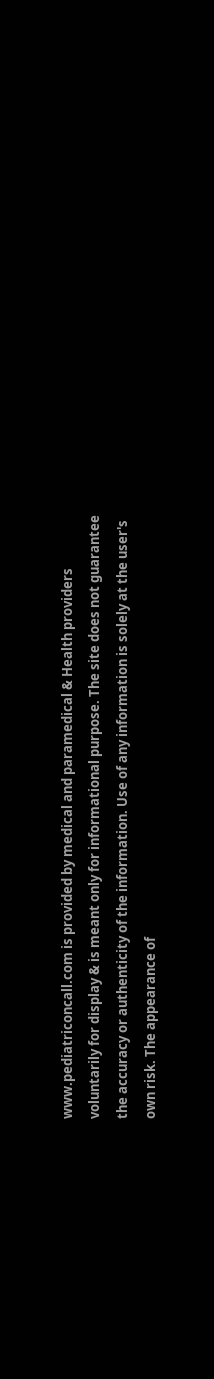www.pediatriconcall.com is provided by medical and paramedical & Health providers voluntarily for display & is meant only for informational purpose. The site does not guarantee the accuracy or authenticity of the information. Use of any information is solely at the user's own risk. The appearance of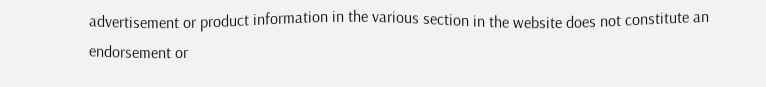advertisement or product information in the various section in the website does not constitute an endorsement or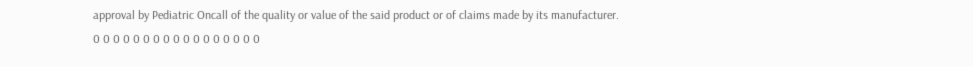approval by Pediatric Oncall of the quality or value of the said product or of claims made by its manufacturer.
0 0 0 0 0 0 0 0 0 0 0 0 0 0 0 0 0